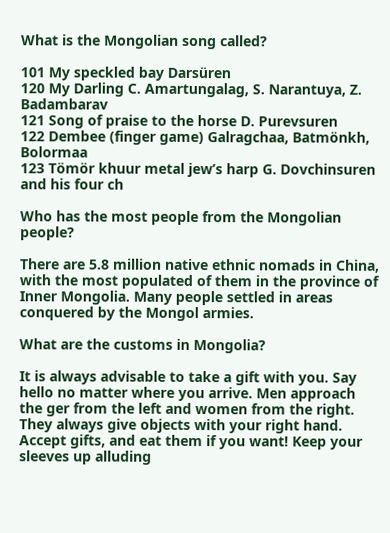What is the Mongolian song called?

101 My speckled bay Darsüren
120 My Darling C. Amartungalag, S. Narantuya, Z. Badambarav
121 Song of praise to the horse D. Purevsuren
122 Dembee (finger game) Galragchaa, Batmönkh, Bolormaa
123 Tömör khuur metal jew’s harp G. Dovchinsuren and his four ch

Who has the most people from the Mongolian people?

There are 5.8 million native ethnic nomads in China, with the most populated of them in the province of Inner Mongolia. Many people settled in areas conquered by the Mongol armies.

What are the customs in Mongolia?

It is always advisable to take a gift with you. Say hello no matter where you arrive. Men approach the ger from the left and women from the right. They always give objects with your right hand. Accept gifts, and eat them if you want! Keep your sleeves up alluding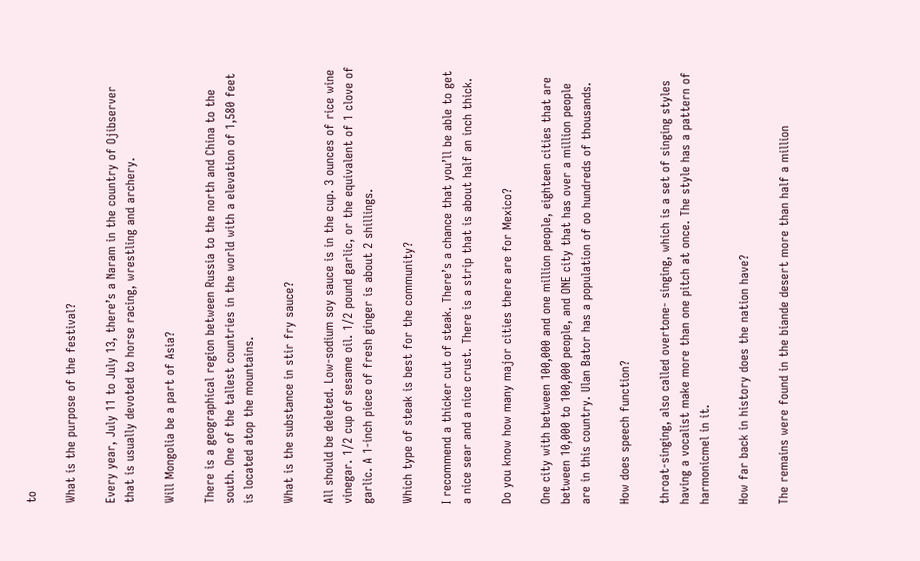to

What is the purpose of the festival?

Every year, July 11 to July 13, there’s a Naram in the country of Ojibserver that is usually devoted to horse racing, wrestling and archery.

Will Mongolia be a part of Asia?

There is a geographical region between Russia to the north and China to the south. One of the tallest countries in the world with a elevation of 1,580 feet is located atop the mountains.

What is the substance in stir fry sauce?

All should be deleted. Low-sodium soy sauce is in the cup. 3 ounces of rice wine vinegar. 1/2 cup of sesame oil. 1/2 pound garlic, or the equivalent of 1 clove of garlic. A 1-inch piece of fresh ginger is about 2 shillings.

Which type of steak is best for the community?

I recommend a thicker cut of steak. There’s a chance that you’ll be able to get a nice sear and a nice crust. There is a strip that is about half an inch thick.

Do you know how many major cities there are for Mexico?

One city with between 100,000 and one million people, eighteen cities that are between 10,000 to 100,000 people, and ONE city that has over a million people are in this country. Ulan Bator has a population of oo hundreds of thousands.

How does speech function?

throat-singing, also called overtone- singing, which is a set of singing styles having a vocalist make more than one pitch at once. The style has a pattern of harmonicmel in it.

How far back in history does the nation have?

The remains were found in the biande desert more than half a million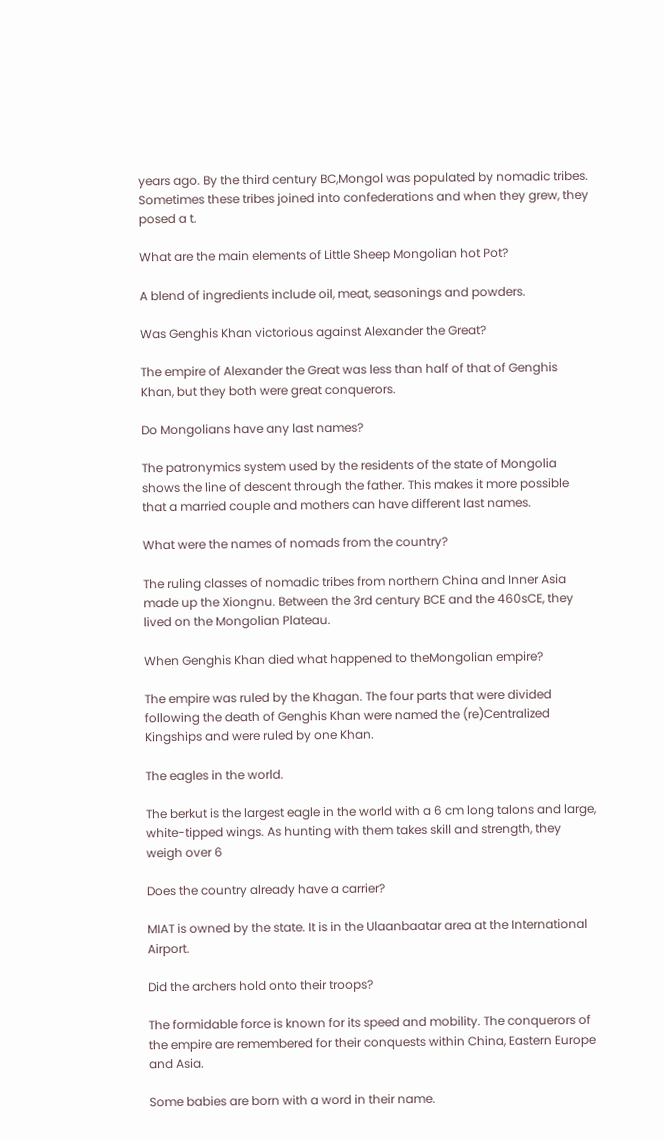years ago. By the third century BC,Mongol was populated by nomadic tribes. Sometimes these tribes joined into confederations and when they grew, they posed a t.

What are the main elements of Little Sheep Mongolian hot Pot?

A blend of ingredients include oil, meat, seasonings and powders.

Was Genghis Khan victorious against Alexander the Great?

The empire of Alexander the Great was less than half of that of Genghis Khan, but they both were great conquerors.

Do Mongolians have any last names?

The patronymics system used by the residents of the state of Mongolia shows the line of descent through the father. This makes it more possible that a married couple and mothers can have different last names.

What were the names of nomads from the country?

The ruling classes of nomadic tribes from northern China and Inner Asia made up the Xiongnu. Between the 3rd century BCE and the 460sCE, they lived on the Mongolian Plateau.

When Genghis Khan died what happened to theMongolian empire?

The empire was ruled by the Khagan. The four parts that were divided following the death of Genghis Khan were named the (re)Centralized Kingships and were ruled by one Khan.

The eagles in the world.

The berkut is the largest eagle in the world with a 6 cm long talons and large, white-tipped wings. As hunting with them takes skill and strength, they weigh over 6

Does the country already have a carrier?

MIAT is owned by the state. It is in the Ulaanbaatar area at the International Airport.

Did the archers hold onto their troops?

The formidable force is known for its speed and mobility. The conquerors of the empire are remembered for their conquests within China, Eastern Europe and Asia.

Some babies are born with a word in their name.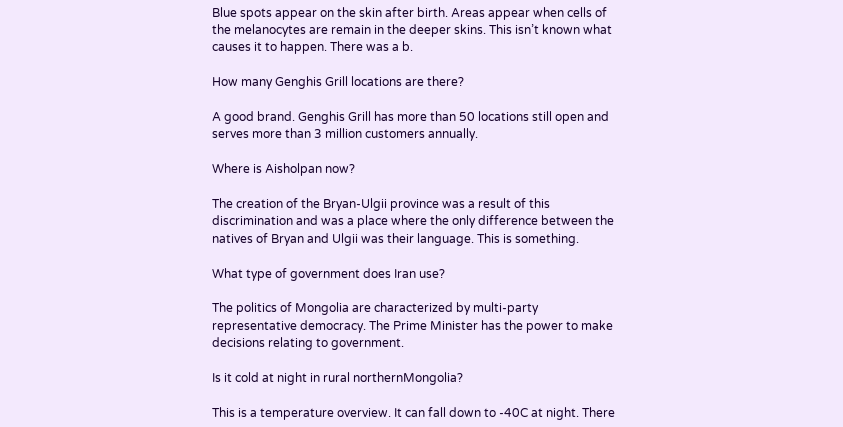Blue spots appear on the skin after birth. Areas appear when cells of the melanocytes are remain in the deeper skins. This isn’t known what causes it to happen. There was a b.

How many Genghis Grill locations are there?

A good brand. Genghis Grill has more than 50 locations still open and serves more than 3 million customers annually.

Where is Aisholpan now?

The creation of the Bryan-Ulgii province was a result of this discrimination and was a place where the only difference between the natives of Bryan and Ulgii was their language. This is something.

What type of government does Iran use?

The politics of Mongolia are characterized by multi-party representative democracy. The Prime Minister has the power to make decisions relating to government.

Is it cold at night in rural northernMongolia?

This is a temperature overview. It can fall down to -40C at night. There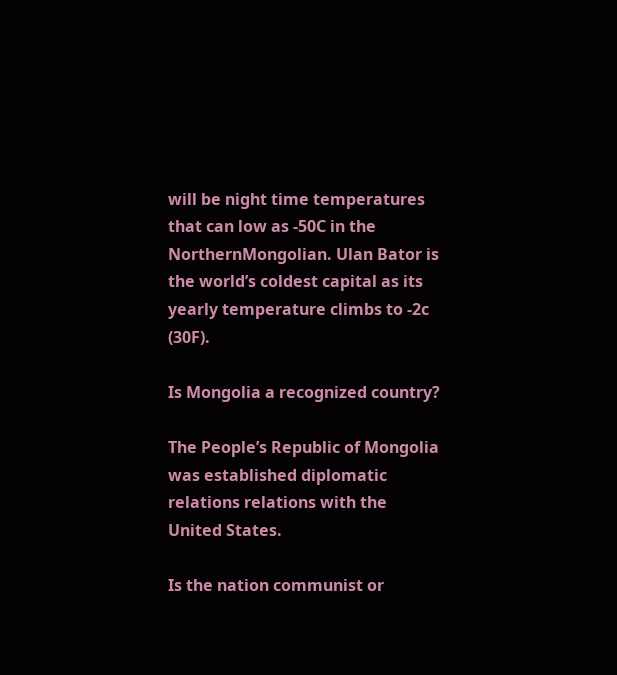will be night time temperatures that can low as -50C in the NorthernMongolian. Ulan Bator is the world’s coldest capital as its yearly temperature climbs to -2c (30F).

Is Mongolia a recognized country?

The People’s Republic of Mongolia was established diplomatic relations relations with the United States.

Is the nation communist or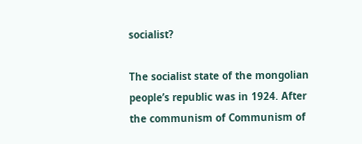socialist?

The socialist state of the mongolian people’s republic was in 1924. After the communism of Communism of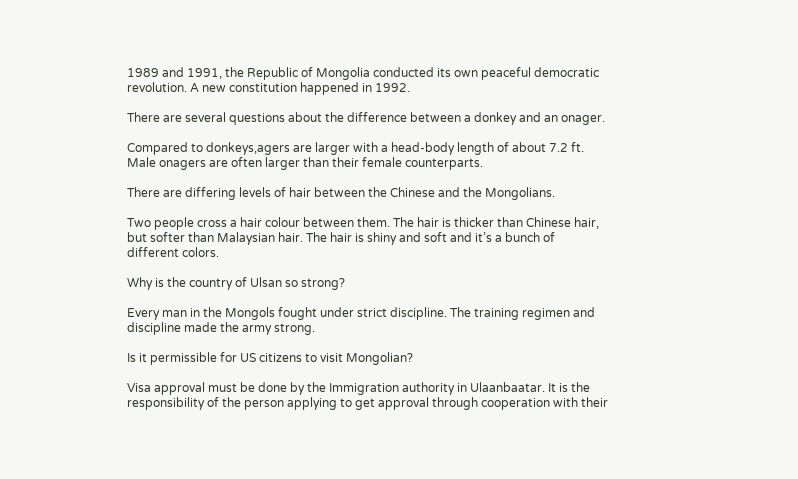1989 and 1991, the Republic of Mongolia conducted its own peaceful democratic revolution. A new constitution happened in 1992.

There are several questions about the difference between a donkey and an onager.

Compared to donkeys,agers are larger with a head-body length of about 7.2 ft. Male onagers are often larger than their female counterparts.

There are differing levels of hair between the Chinese and the Mongolians.

Two people cross a hair colour between them. The hair is thicker than Chinese hair, but softer than Malaysian hair. The hair is shiny and soft and it’s a bunch of different colors.

Why is the country of Ulsan so strong?

Every man in the Mongols fought under strict discipline. The training regimen and discipline made the army strong.

Is it permissible for US citizens to visit Mongolian?

Visa approval must be done by the Immigration authority in Ulaanbaatar. It is the responsibility of the person applying to get approval through cooperation with their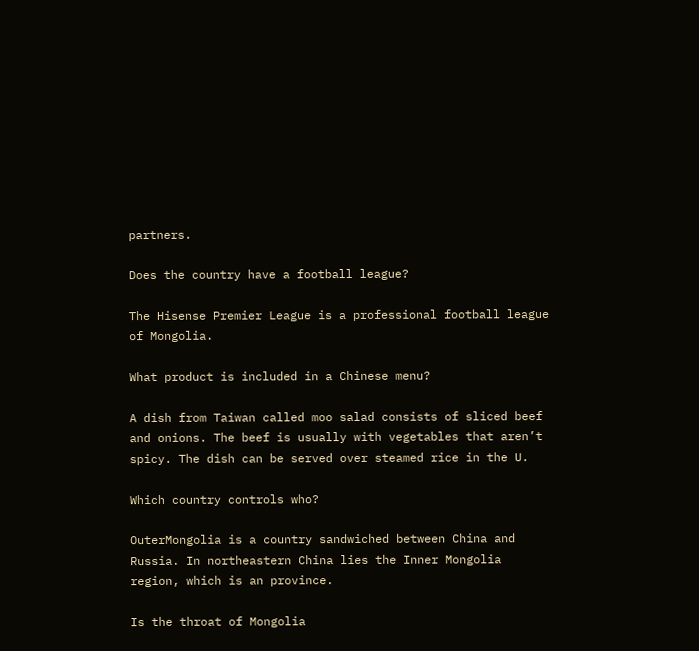partners.

Does the country have a football league?

The Hisense Premier League is a professional football league of Mongolia.

What product is included in a Chinese menu?

A dish from Taiwan called moo salad consists of sliced beef and onions. The beef is usually with vegetables that aren’t spicy. The dish can be served over steamed rice in the U.

Which country controls who?

OuterMongolia is a country sandwiched between China and Russia. In northeastern China lies the Inner Mongolia region, which is an province.

Is the throat of Mongolia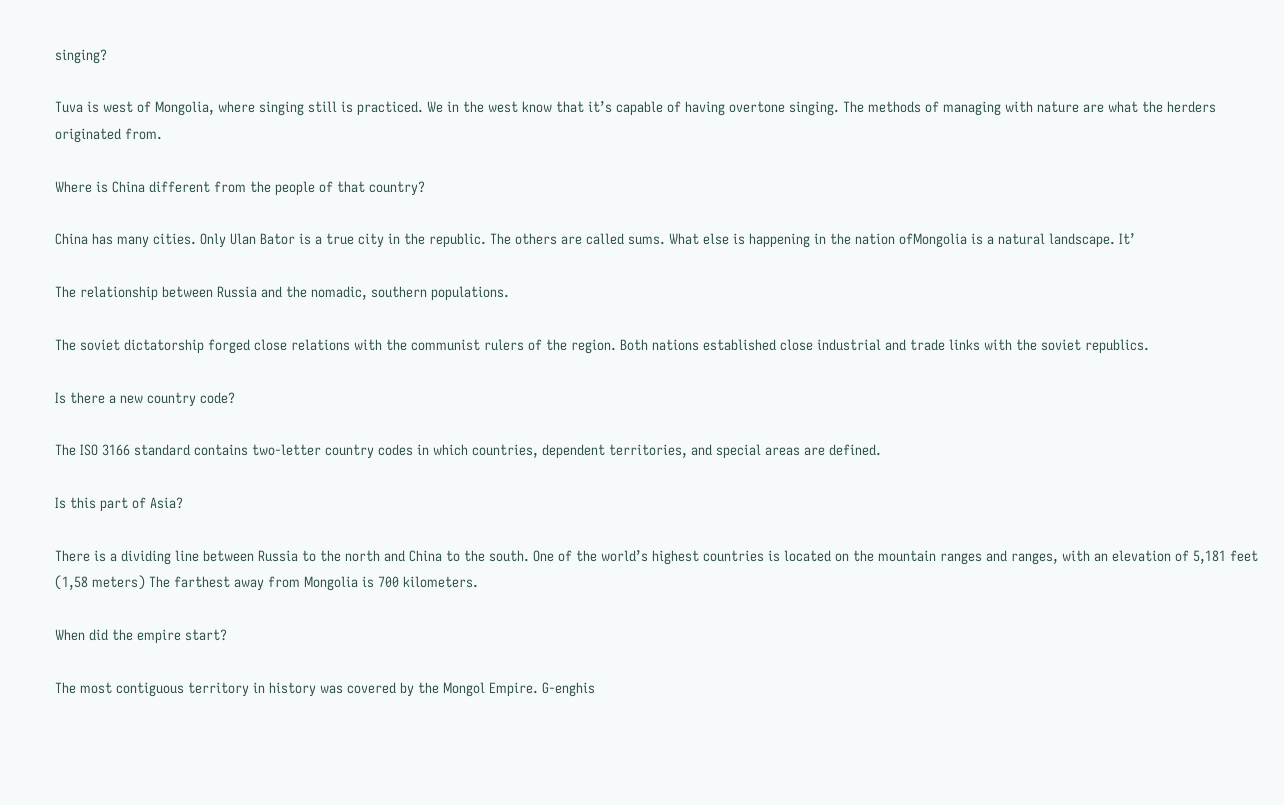singing?

Tuva is west of Mongolia, where singing still is practiced. We in the west know that it’s capable of having overtone singing. The methods of managing with nature are what the herders originated from.

Where is China different from the people of that country?

China has many cities. Only Ulan Bator is a true city in the republic. The others are called sums. What else is happening in the nation ofMongolia is a natural landscape. It’

The relationship between Russia and the nomadic, southern populations.

The soviet dictatorship forged close relations with the communist rulers of the region. Both nations established close industrial and trade links with the soviet republics.

Is there a new country code?

The ISO 3166 standard contains two-letter country codes in which countries, dependent territories, and special areas are defined.

Is this part of Asia?

There is a dividing line between Russia to the north and China to the south. One of the world’s highest countries is located on the mountain ranges and ranges, with an elevation of 5,181 feet (1,58 meters) The farthest away from Mongolia is 700 kilometers.

When did the empire start?

The most contiguous territory in history was covered by the Mongol Empire. G-enghis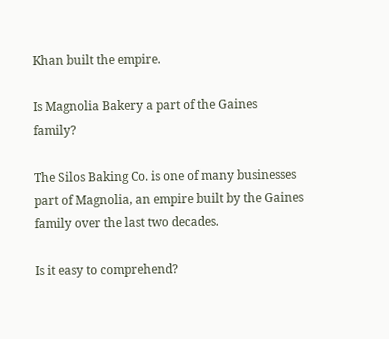Khan built the empire.

Is Magnolia Bakery a part of the Gaines family?

The Silos Baking Co. is one of many businesses part of Magnolia, an empire built by the Gaines family over the last two decades.

Is it easy to comprehend?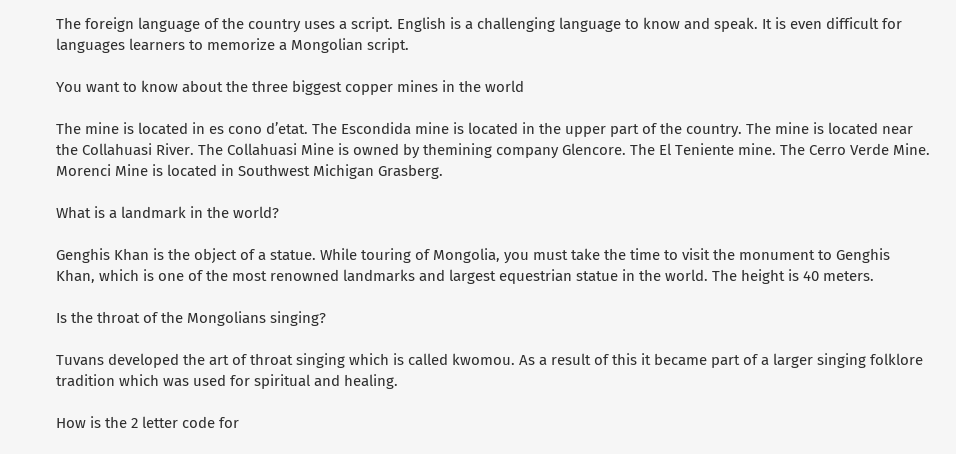The foreign language of the country uses a script. English is a challenging language to know and speak. It is even difficult for languages learners to memorize a Mongolian script.

You want to know about the three biggest copper mines in the world

The mine is located in es cono d’etat. The Escondida mine is located in the upper part of the country. The mine is located near the Collahuasi River. The Collahuasi Mine is owned by themining company Glencore. The El Teniente mine. The Cerro Verde Mine. Morenci Mine is located in Southwest Michigan Grasberg.

What is a landmark in the world?

Genghis Khan is the object of a statue. While touring of Mongolia, you must take the time to visit the monument to Genghis Khan, which is one of the most renowned landmarks and largest equestrian statue in the world. The height is 40 meters.

Is the throat of the Mongolians singing?

Tuvans developed the art of throat singing which is called kwomou. As a result of this it became part of a larger singing folklore tradition which was used for spiritual and healing.

How is the 2 letter code for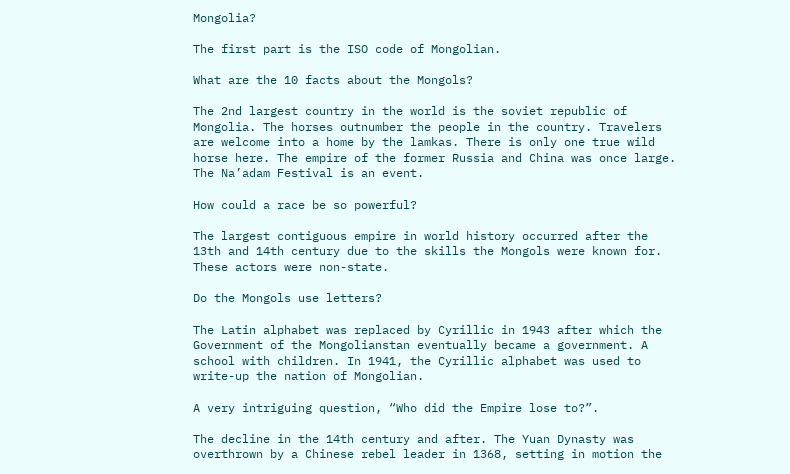Mongolia?

The first part is the ISO code of Mongolian.

What are the 10 facts about the Mongols?

The 2nd largest country in the world is the soviet republic of Mongolia. The horses outnumber the people in the country. Travelers are welcome into a home by the lamkas. There is only one true wild horse here. The empire of the former Russia and China was once large. The Na’adam Festival is an event.

How could a race be so powerful?

The largest contiguous empire in world history occurred after the 13th and 14th century due to the skills the Mongols were known for. These actors were non-state.

Do the Mongols use letters?

The Latin alphabet was replaced by Cyrillic in 1943 after which the Government of the Mongolianstan eventually became a government. A school with children. In 1941, the Cyrillic alphabet was used to write-up the nation of Mongolian.

A very intriguing question, “Who did the Empire lose to?”.

The decline in the 14th century and after. The Yuan Dynasty was overthrown by a Chinese rebel leader in 1368, setting in motion the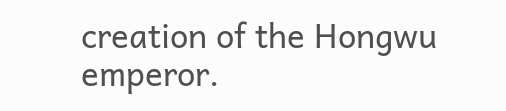creation of the Hongwu emperor.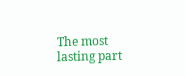The most lasting part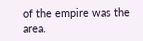of the empire was the area.